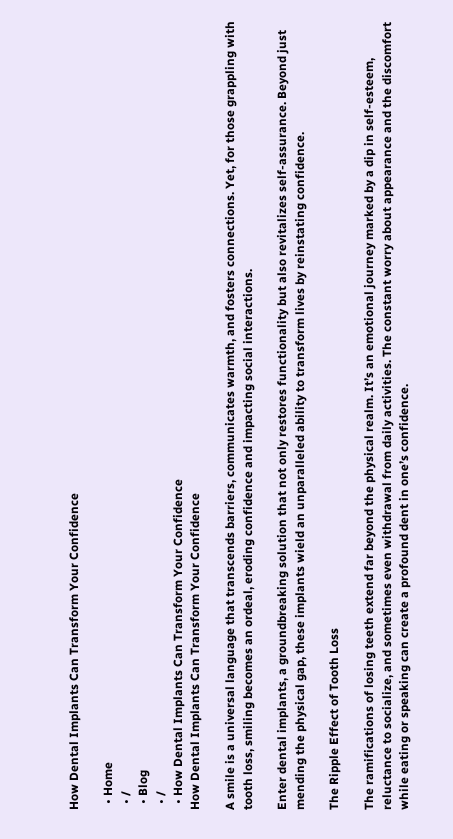How Dental Implants Can Transform Your Confidence

  • Home
  • /
  • Blog
  • /
  • How Dental Implants Can Transform Your Confidence
How Dental Implants Can Transform Your Confidence

A smile is a universal language that transcends barriers, communicates warmth, and fosters connections. Yet, for those grappling with tooth loss, smiling becomes an ordeal, eroding confidence and impacting social interactions.

Enter dental implants, a groundbreaking solution that not only restores functionality but also revitalizes self-assurance. Beyond just mending the physical gap, these implants wield an unparalleled ability to transform lives by reinstating confidence.

The Ripple Effect of Tooth Loss

The ramifications of losing teeth extend far beyond the physical realm. It’s an emotional journey marked by a dip in self-esteem, reluctance to socialize, and sometimes even withdrawal from daily activities. The constant worry about appearance and the discomfort while eating or speaking can create a profound dent in one’s confidence.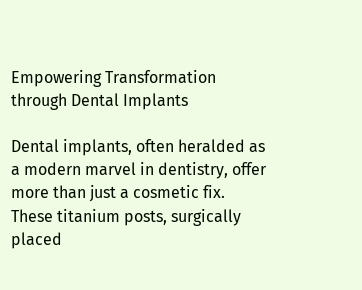Empowering Transformation through Dental Implants

Dental implants, often heralded as a modern marvel in dentistry, offer more than just a cosmetic fix. These titanium posts, surgically placed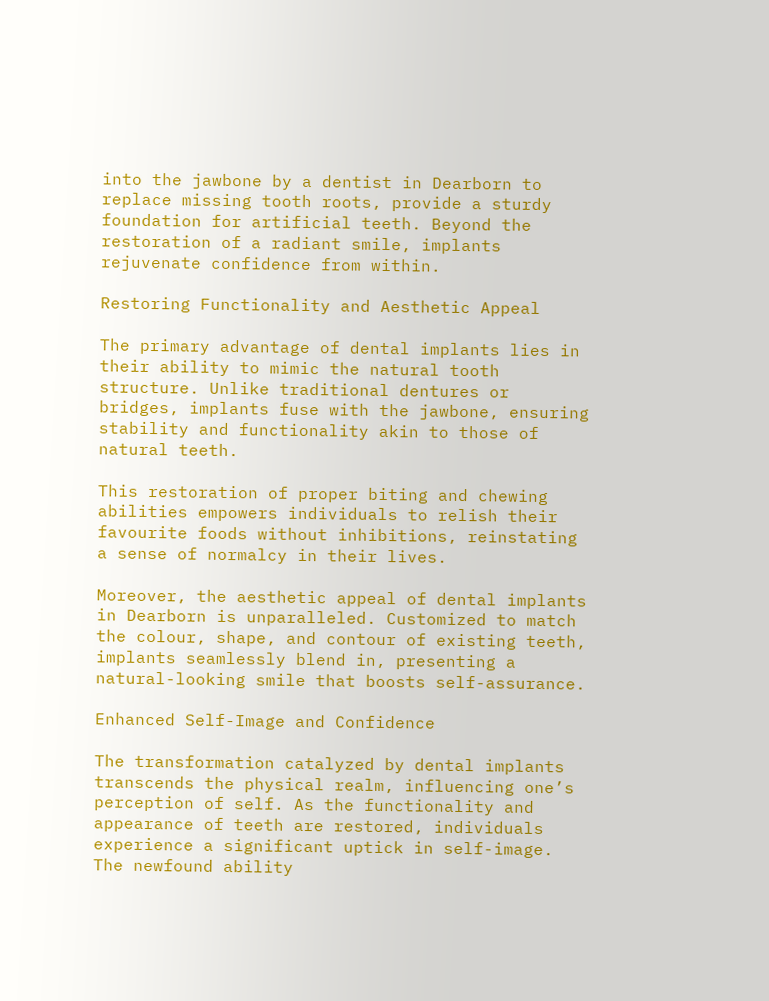into the jawbone by a dentist in Dearborn to replace missing tooth roots, provide a sturdy foundation for artificial teeth. Beyond the restoration of a radiant smile, implants rejuvenate confidence from within.

Restoring Functionality and Aesthetic Appeal

The primary advantage of dental implants lies in their ability to mimic the natural tooth structure. Unlike traditional dentures or bridges, implants fuse with the jawbone, ensuring stability and functionality akin to those of natural teeth.

This restoration of proper biting and chewing abilities empowers individuals to relish their favourite foods without inhibitions, reinstating a sense of normalcy in their lives.

Moreover, the aesthetic appeal of dental implants in Dearborn is unparalleled. Customized to match the colour, shape, and contour of existing teeth, implants seamlessly blend in, presenting a natural-looking smile that boosts self-assurance.

Enhanced Self-Image and Confidence

The transformation catalyzed by dental implants transcends the physical realm, influencing one’s perception of self. As the functionality and appearance of teeth are restored, individuals experience a significant uptick in self-image. The newfound ability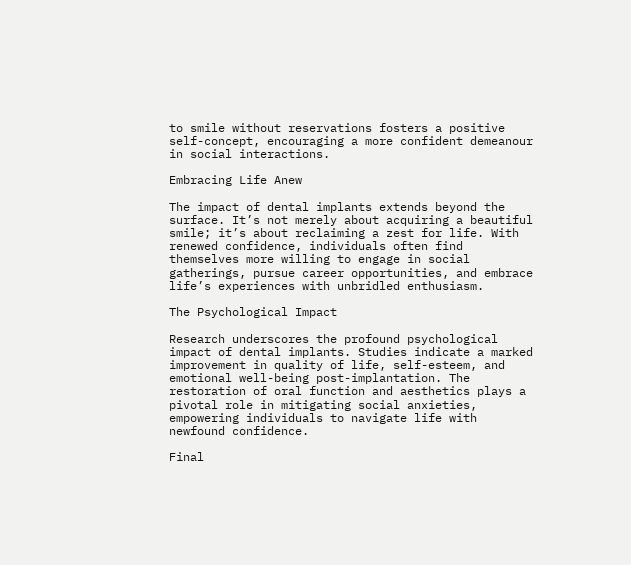to smile without reservations fosters a positive self-concept, encouraging a more confident demeanour in social interactions.

Embracing Life Anew

The impact of dental implants extends beyond the surface. It’s not merely about acquiring a beautiful smile; it’s about reclaiming a zest for life. With renewed confidence, individuals often find themselves more willing to engage in social gatherings, pursue career opportunities, and embrace life’s experiences with unbridled enthusiasm.

The Psychological Impact

Research underscores the profound psychological impact of dental implants. Studies indicate a marked improvement in quality of life, self-esteem, and emotional well-being post-implantation. The restoration of oral function and aesthetics plays a pivotal role in mitigating social anxieties, empowering individuals to navigate life with newfound confidence.

Final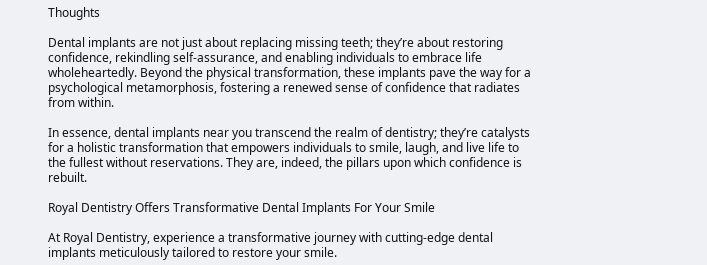Thoughts

Dental implants are not just about replacing missing teeth; they’re about restoring confidence, rekindling self-assurance, and enabling individuals to embrace life wholeheartedly. Beyond the physical transformation, these implants pave the way for a psychological metamorphosis, fostering a renewed sense of confidence that radiates from within.

In essence, dental implants near you transcend the realm of dentistry; they’re catalysts for a holistic transformation that empowers individuals to smile, laugh, and live life to the fullest without reservations. They are, indeed, the pillars upon which confidence is rebuilt.

Royal Dentistry Offers Transformative Dental Implants For Your Smile

At Royal Dentistry, experience a transformative journey with cutting-edge dental implants meticulously tailored to restore your smile.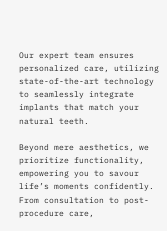Our expert team ensures personalized care, utilizing state-of-the-art technology to seamlessly integrate implants that match your natural teeth.

Beyond mere aesthetics, we prioritize functionality, empowering you to savour life’s moments confidently. From consultation to post-procedure care,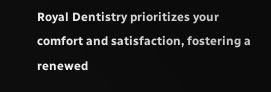Royal Dentistry prioritizes your comfort and satisfaction, fostering a renewed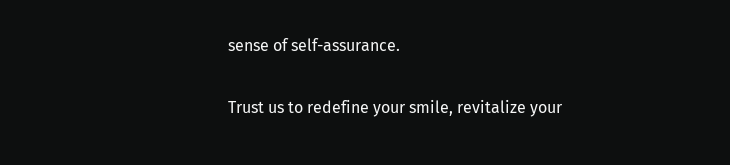sense of self-assurance.

Trust us to redefine your smile, revitalize your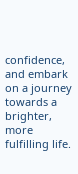confidence, and embark on a journey towards a brighter, more fulfilling life.